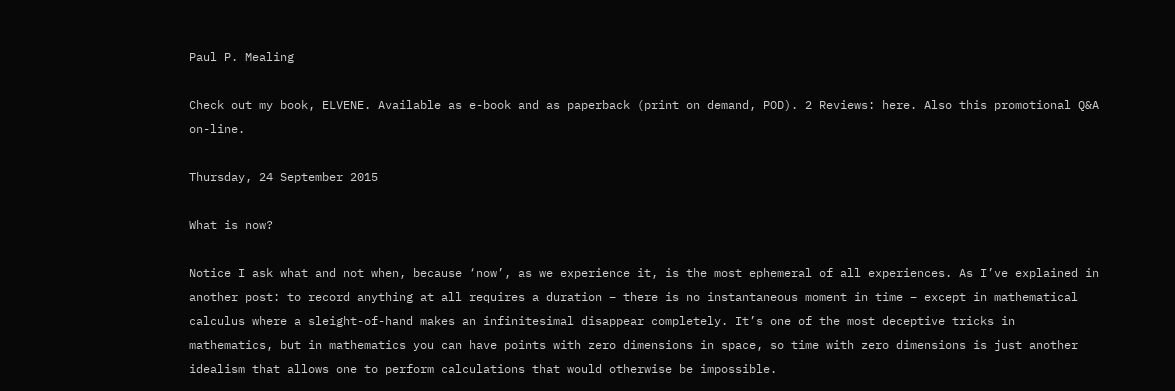Paul P. Mealing

Check out my book, ELVENE. Available as e-book and as paperback (print on demand, POD). 2 Reviews: here. Also this promotional Q&A on-line.

Thursday, 24 September 2015

What is now?

Notice I ask what and not when, because ‘now’, as we experience it, is the most ephemeral of all experiences. As I’ve explained in another post: to record anything at all requires a duration – there is no instantaneous moment in time – except in mathematical calculus where a sleight-of-hand makes an infinitesimal disappear completely. It’s one of the most deceptive tricks in mathematics, but in mathematics you can have points with zero dimensions in space, so time with zero dimensions is just another idealism that allows one to perform calculations that would otherwise be impossible.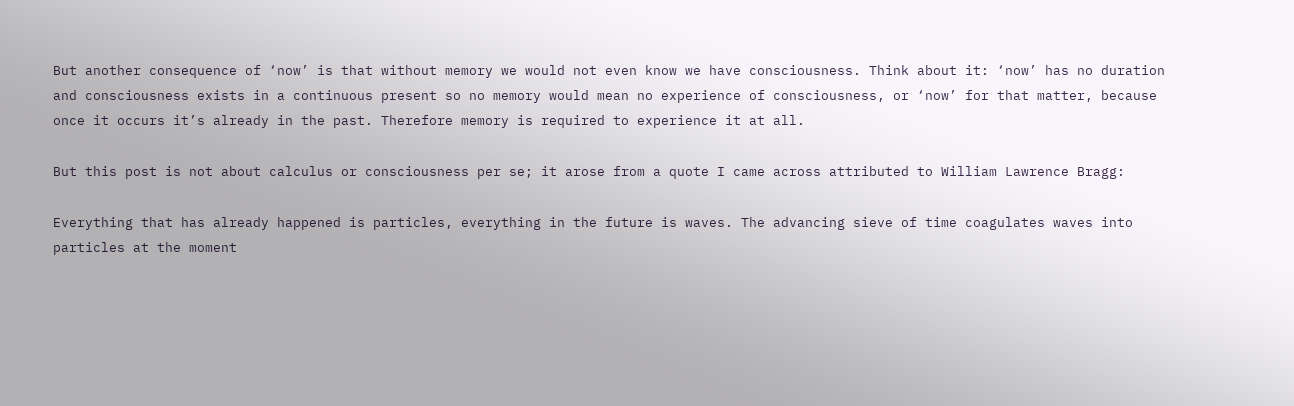But another consequence of ‘now’ is that without memory we would not even know we have consciousness. Think about it: ‘now’ has no duration and consciousness exists in a continuous present so no memory would mean no experience of consciousness, or ‘now’ for that matter, because once it occurs it’s already in the past. Therefore memory is required to experience it at all.

But this post is not about calculus or consciousness per se; it arose from a quote I came across attributed to William Lawrence Bragg:

Everything that has already happened is particles, everything in the future is waves. The advancing sieve of time coagulates waves into particles at the moment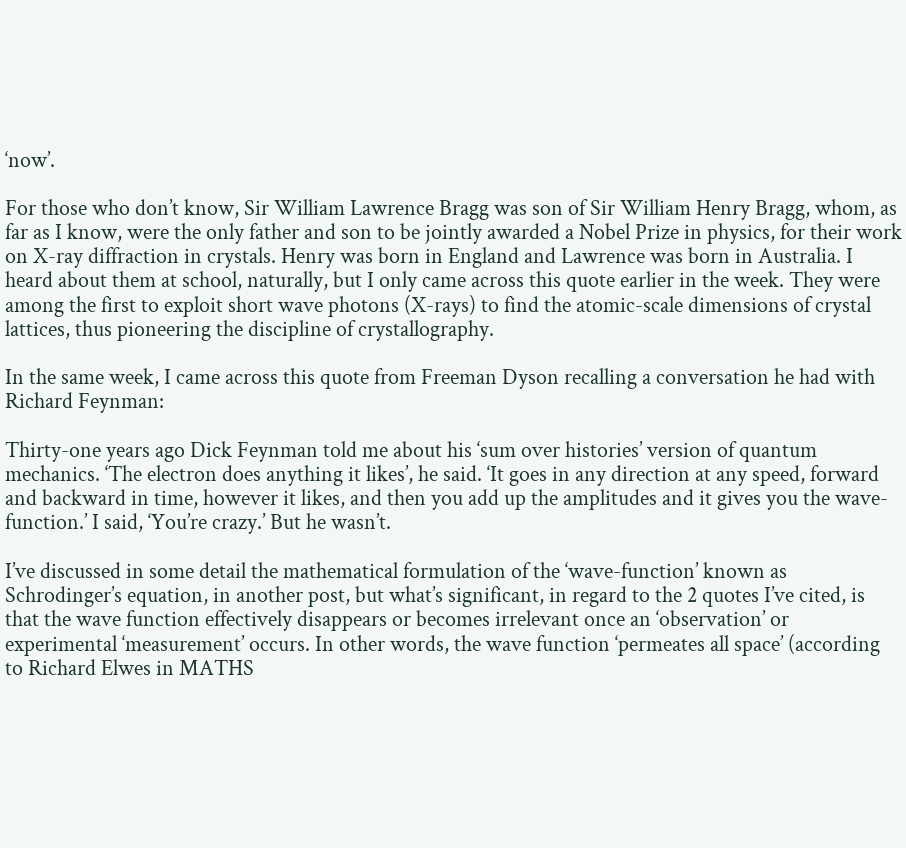‘now’.

For those who don’t know, Sir William Lawrence Bragg was son of Sir William Henry Bragg, whom, as far as I know, were the only father and son to be jointly awarded a Nobel Prize in physics, for their work on X-ray diffraction in crystals. Henry was born in England and Lawrence was born in Australia. I heard about them at school, naturally, but I only came across this quote earlier in the week. They were among the first to exploit short wave photons (X-rays) to find the atomic-scale dimensions of crystal lattices, thus pioneering the discipline of crystallography.

In the same week, I came across this quote from Freeman Dyson recalling a conversation he had with Richard Feynman:

Thirty-one years ago Dick Feynman told me about his ‘sum over histories’ version of quantum mechanics. ‘The electron does anything it likes’, he said. ‘It goes in any direction at any speed, forward and backward in time, however it likes, and then you add up the amplitudes and it gives you the wave-function.’ I said, ‘You’re crazy.’ But he wasn’t.

I’ve discussed in some detail the mathematical formulation of the ‘wave-function’ known as Schrodinger’s equation, in another post, but what’s significant, in regard to the 2 quotes I’ve cited, is that the wave function effectively disappears or becomes irrelevant once an ‘observation’ or experimental ‘measurement’ occurs. In other words, the wave function ‘permeates all space’ (according to Richard Elwes in MATHS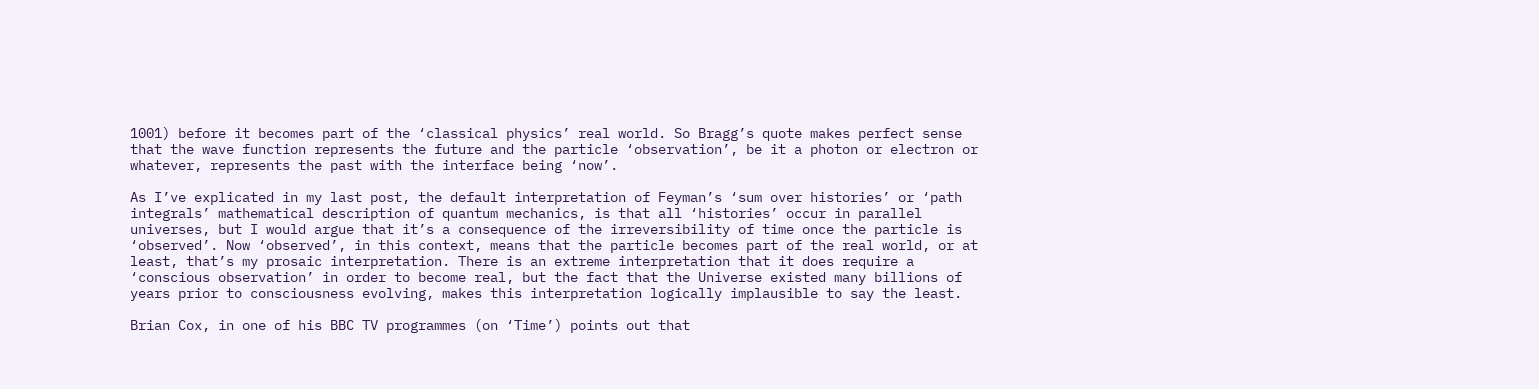1001) before it becomes part of the ‘classical physics’ real world. So Bragg’s quote makes perfect sense that the wave function represents the future and the particle ‘observation’, be it a photon or electron or whatever, represents the past with the interface being ‘now’.

As I’ve explicated in my last post, the default interpretation of Feyman’s ‘sum over histories’ or ‘path integrals’ mathematical description of quantum mechanics, is that all ‘histories’ occur in parallel universes, but I would argue that it’s a consequence of the irreversibility of time once the particle is ‘observed’. Now ‘observed’, in this context, means that the particle becomes part of the real world, or at least, that’s my prosaic interpretation. There is an extreme interpretation that it does require a ‘conscious observation’ in order to become real, but the fact that the Universe existed many billions of years prior to consciousness evolving, makes this interpretation logically implausible to say the least.

Brian Cox, in one of his BBC TV programmes (on ‘Time’) points out that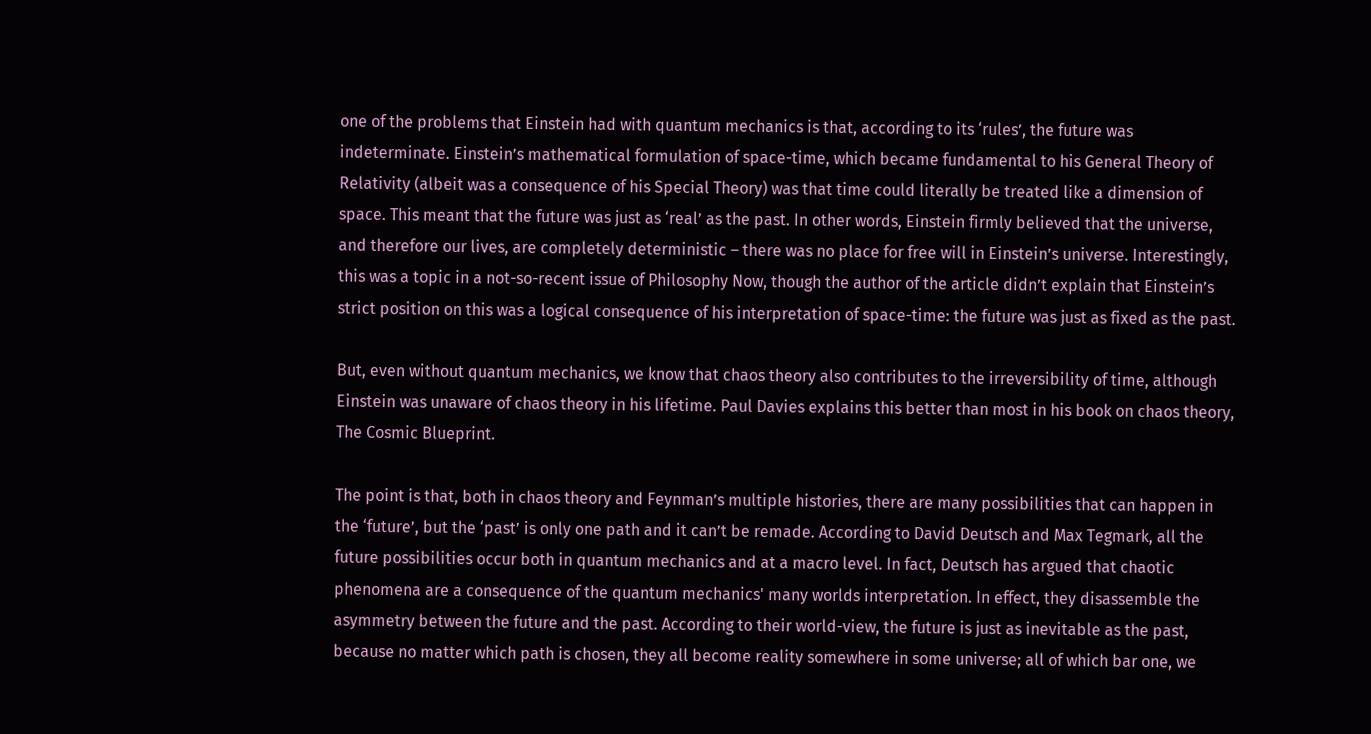one of the problems that Einstein had with quantum mechanics is that, according to its ‘rules’, the future was indeterminate. Einstein’s mathematical formulation of space-time, which became fundamental to his General Theory of Relativity (albeit was a consequence of his Special Theory) was that time could literally be treated like a dimension of space. This meant that the future was just as ‘real’ as the past. In other words, Einstein firmly believed that the universe, and therefore our lives, are completely deterministic – there was no place for free will in Einstein’s universe. Interestingly, this was a topic in a not-so-recent issue of Philosophy Now, though the author of the article didn’t explain that Einstein’s strict position on this was a logical consequence of his interpretation of space-time: the future was just as fixed as the past.

But, even without quantum mechanics, we know that chaos theory also contributes to the irreversibility of time, although Einstein was unaware of chaos theory in his lifetime. Paul Davies explains this better than most in his book on chaos theory, The Cosmic Blueprint.

The point is that, both in chaos theory and Feynman’s multiple histories, there are many possibilities that can happen in the ‘future’, but the ‘past’ is only one path and it can’t be remade. According to David Deutsch and Max Tegmark, all the future possibilities occur both in quantum mechanics and at a macro level. In fact, Deutsch has argued that chaotic phenomena are a consequence of the quantum mechanics' many worlds interpretation. In effect, they disassemble the asymmetry between the future and the past. According to their world-view, the future is just as inevitable as the past, because no matter which path is chosen, they all become reality somewhere in some universe; all of which bar one, we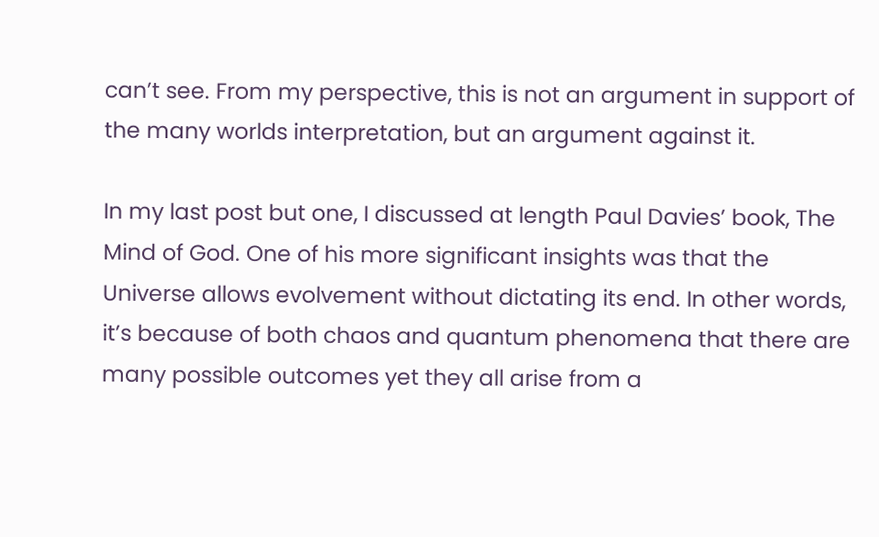can’t see. From my perspective, this is not an argument in support of the many worlds interpretation, but an argument against it.

In my last post but one, I discussed at length Paul Davies’ book, The Mind of God. One of his more significant insights was that the Universe allows evolvement without dictating its end. In other words, it’s because of both chaos and quantum phenomena that there are many possible outcomes yet they all arise from a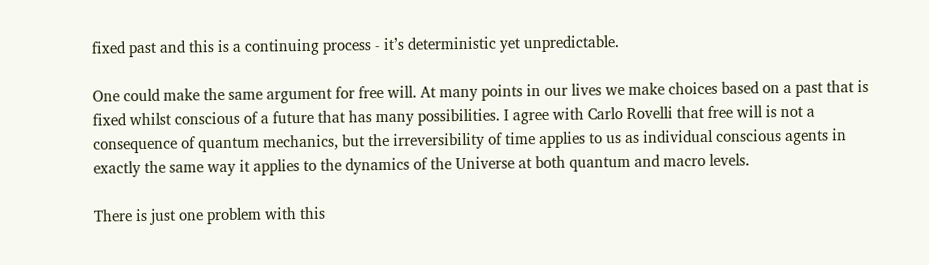fixed past and this is a continuing process - it’s deterministic yet unpredictable.

One could make the same argument for free will. At many points in our lives we make choices based on a past that is fixed whilst conscious of a future that has many possibilities. I agree with Carlo Rovelli that free will is not a consequence of quantum mechanics, but the irreversibility of time applies to us as individual conscious agents in exactly the same way it applies to the dynamics of the Universe at both quantum and macro levels.

There is just one problem with this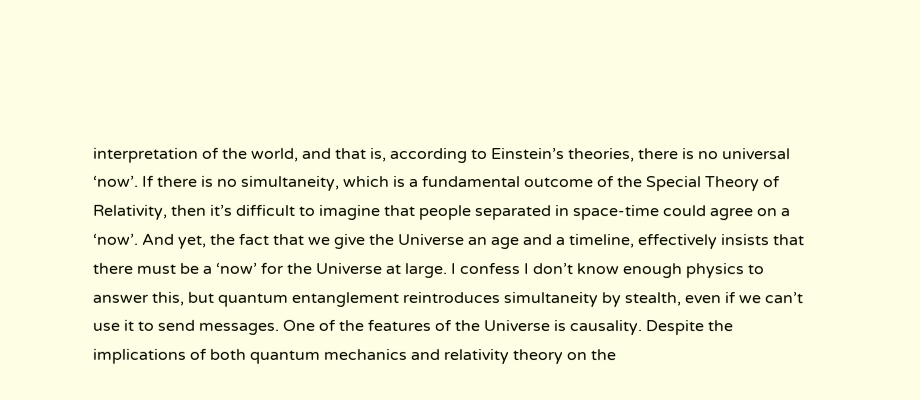interpretation of the world, and that is, according to Einstein’s theories, there is no universal ‘now’. If there is no simultaneity, which is a fundamental outcome of the Special Theory of Relativity, then it’s difficult to imagine that people separated in space-time could agree on a ‘now’. And yet, the fact that we give the Universe an age and a timeline, effectively insists that there must be a ‘now’ for the Universe at large. I confess I don’t know enough physics to answer this, but quantum entanglement reintroduces simultaneity by stealth, even if we can’t use it to send messages. One of the features of the Universe is causality. Despite the implications of both quantum mechanics and relativity theory on the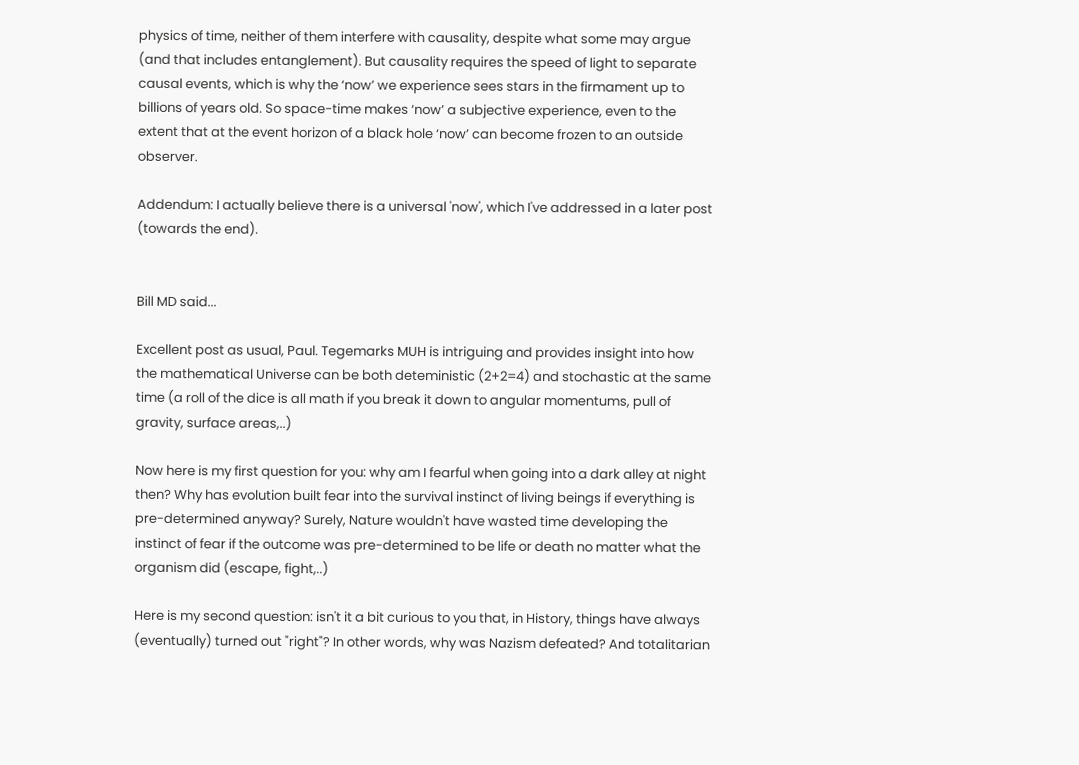physics of time, neither of them interfere with causality, despite what some may argue (and that includes entanglement). But causality requires the speed of light to separate causal events, which is why the ‘now’ we experience sees stars in the firmament up to billions of years old. So space-time makes ‘now’ a subjective experience, even to the extent that at the event horizon of a black hole ‘now’ can become frozen to an outside observer.

Addendum: I actually believe there is a universal 'now', which I've addressed in a later post (towards the end).


Bill MD said...

Excellent post as usual, Paul. Tegemarks MUH is intriguing and provides insight into how the mathematical Universe can be both deteministic (2+2=4) and stochastic at the same time (a roll of the dice is all math if you break it down to angular momentums, pull of gravity, surface areas,..)

Now here is my first question for you: why am I fearful when going into a dark alley at night then? Why has evolution built fear into the survival instinct of living beings if everything is pre-determined anyway? Surely, Nature wouldn't have wasted time developing the instinct of fear if the outcome was pre-determined to be life or death no matter what the organism did (escape, fight,..)

Here is my second question: isn't it a bit curious to you that, in History, things have always (eventually) turned out "right"? In other words, why was Nazism defeated? And totalitarian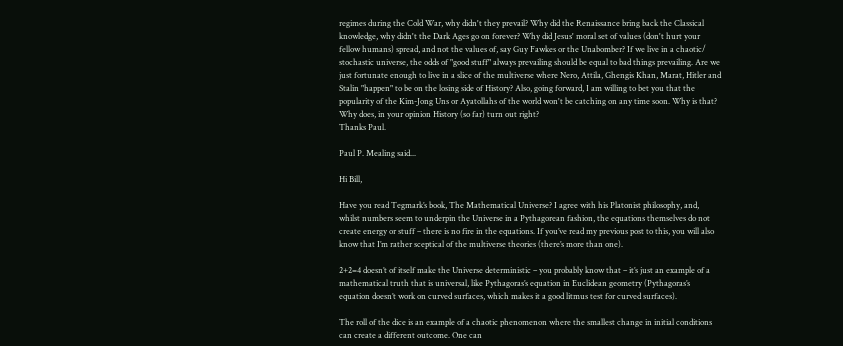regimes during the Cold War, why didn't they prevail? Why did the Renaissance bring back the Classical knowledge, why didn't the Dark Ages go on forever? Why did Jesus' moral set of values (don't hurt your fellow humans) spread, and not the values of, say Guy Fawkes or the Unabomber? If we live in a chaotic/ stochastic universe, the odds of "good stuff" always prevailing should be equal to bad things prevailing. Are we just fortunate enough to live in a slice of the multiverse where Nero, Attila, Ghengis Khan, Marat, Hitler and Stalin "happen" to be on the losing side of History? Also, going forward, I am willing to bet you that the popularity of the Kim-Jong Uns or Ayatollahs of the world won't be catching on any time soon. Why is that? Why does, in your opinion History (so far) turn out right?
Thanks Paul.

Paul P. Mealing said...

Hi Bill,

Have you read Tegmark’s book, The Mathematical Universe? I agree with his Platonist philosophy, and, whilst numbers seem to underpin the Universe in a Pythagorean fashion, the equations themselves do not create energy or stuff – there is no fire in the equations. If you’ve read my previous post to this, you will also know that I’m rather sceptical of the multiverse theories (there’s more than one).

2+2=4 doesn’t of itself make the Universe deterministic – you probably know that – it’s just an example of a mathematical truth that is universal, like Pythagoras’s equation in Euclidean geometry (Pythagoras’s equation doesn’t work on curved surfaces, which makes it a good litmus test for curved surfaces).

The roll of the dice is an example of a chaotic phenomenon where the smallest change in initial conditions can create a different outcome. One can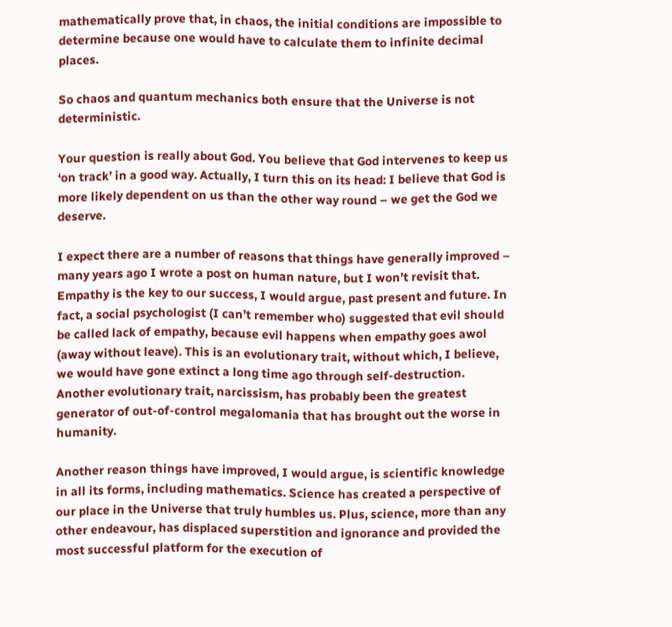mathematically prove that, in chaos, the initial conditions are impossible to determine because one would have to calculate them to infinite decimal places.

So chaos and quantum mechanics both ensure that the Universe is not deterministic.

Your question is really about God. You believe that God intervenes to keep us ‘on track’ in a good way. Actually, I turn this on its head: I believe that God is more likely dependent on us than the other way round – we get the God we deserve.

I expect there are a number of reasons that things have generally improved – many years ago I wrote a post on human nature, but I won’t revisit that. Empathy is the key to our success, I would argue, past present and future. In fact, a social psychologist (I can’t remember who) suggested that evil should be called lack of empathy, because evil happens when empathy goes awol (away without leave). This is an evolutionary trait, without which, I believe, we would have gone extinct a long time ago through self-destruction. Another evolutionary trait, narcissism, has probably been the greatest generator of out-of-control megalomania that has brought out the worse in humanity.

Another reason things have improved, I would argue, is scientific knowledge in all its forms, including mathematics. Science has created a perspective of our place in the Universe that truly humbles us. Plus, science, more than any other endeavour, has displaced superstition and ignorance and provided the most successful platform for the execution of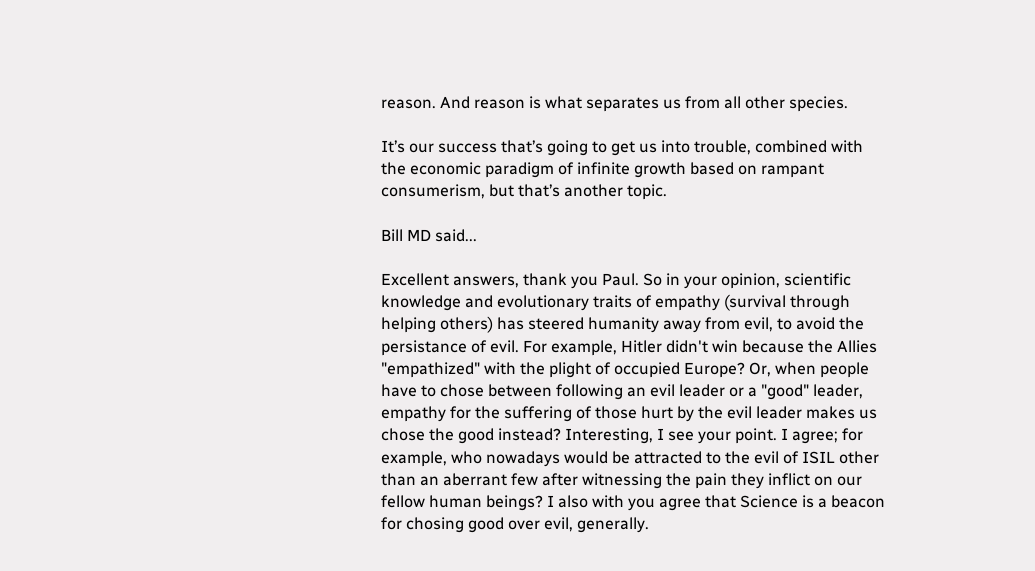reason. And reason is what separates us from all other species.

It’s our success that’s going to get us into trouble, combined with the economic paradigm of infinite growth based on rampant consumerism, but that’s another topic.

Bill MD said...

Excellent answers, thank you Paul. So in your opinion, scientific knowledge and evolutionary traits of empathy (survival through helping others) has steered humanity away from evil, to avoid the persistance of evil. For example, Hitler didn't win because the Allies "empathized" with the plight of occupied Europe? Or, when people have to chose between following an evil leader or a "good" leader, empathy for the suffering of those hurt by the evil leader makes us chose the good instead? Interesting, I see your point. I agree; for example, who nowadays would be attracted to the evil of ISIL other than an aberrant few after witnessing the pain they inflict on our fellow human beings? I also with you agree that Science is a beacon for chosing good over evil, generally.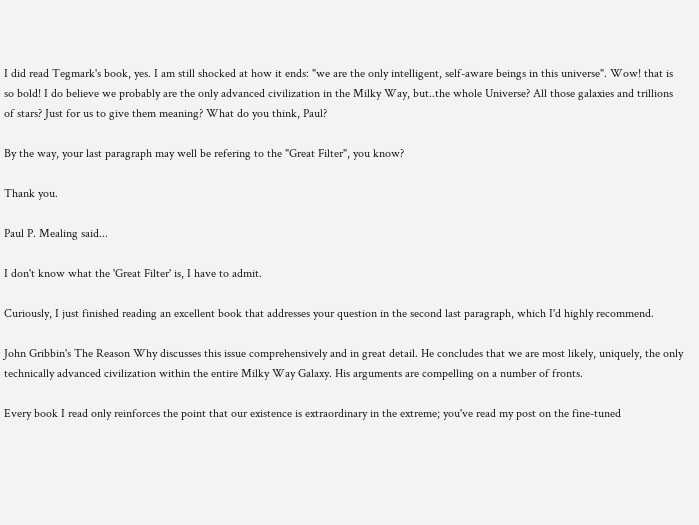I did read Tegmark's book, yes. I am still shocked at how it ends: "we are the only intelligent, self-aware beings in this universe". Wow! that is so bold! I do believe we probably are the only advanced civilization in the Milky Way, but..the whole Universe? All those galaxies and trillions of stars? Just for us to give them meaning? What do you think, Paul?

By the way, your last paragraph may well be refering to the "Great Filter", you know?

Thank you.

Paul P. Mealing said...

I don't know what the 'Great Filter' is, I have to admit.

Curiously, I just finished reading an excellent book that addresses your question in the second last paragraph, which I'd highly recommend.

John Gribbin's The Reason Why discusses this issue comprehensively and in great detail. He concludes that we are most likely, uniquely, the only technically advanced civilization within the entire Milky Way Galaxy. His arguments are compelling on a number of fronts.

Every book I read only reinforces the point that our existence is extraordinary in the extreme; you've read my post on the fine-tuned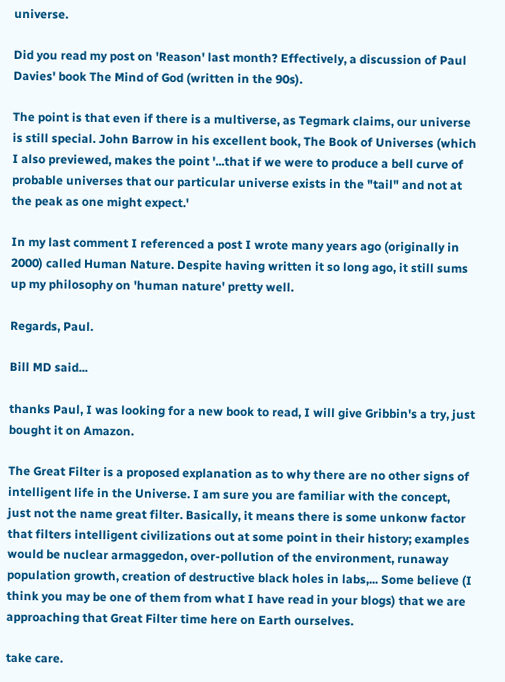universe.

Did you read my post on 'Reason' last month? Effectively, a discussion of Paul Davies' book The Mind of God (written in the 90s).

The point is that even if there is a multiverse, as Tegmark claims, our universe is still special. John Barrow in his excellent book, The Book of Universes (which I also previewed, makes the point '...that if we were to produce a bell curve of probable universes that our particular universe exists in the "tail" and not at the peak as one might expect.'

In my last comment I referenced a post I wrote many years ago (originally in 2000) called Human Nature. Despite having written it so long ago, it still sums up my philosophy on 'human nature' pretty well.

Regards, Paul.

Bill MD said...

thanks Paul, I was looking for a new book to read, I will give Gribbin's a try, just bought it on Amazon.

The Great Filter is a proposed explanation as to why there are no other signs of intelligent life in the Universe. I am sure you are familiar with the concept, just not the name great filter. Basically, it means there is some unkonw factor that filters intelligent civilizations out at some point in their history; examples would be nuclear armaggedon, over-pollution of the environment, runaway population growth, creation of destructive black holes in labs,... Some believe (I think you may be one of them from what I have read in your blogs) that we are approaching that Great Filter time here on Earth ourselves.

take care.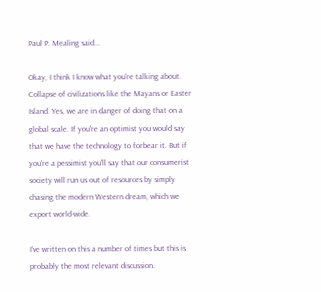Paul P. Mealing said...

Okay, I think I know what you're talking about. Collapse of civilizations like the Mayans or Easter Island. Yes, we are in danger of doing that on a global scale. If you're an optimist you would say that we have the technology to forbear it. But if you're a pessimist you'll say that our consumerist society will run us out of resources by simply chasing the modern Western dream, which we export world-wide.

I've written on this a number of times but this is probably the most relevant discussion.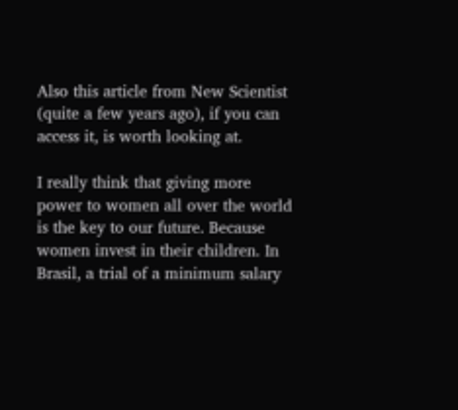Also this article from New Scientist (quite a few years ago), if you can access it, is worth looking at.

I really think that giving more power to women all over the world is the key to our future. Because women invest in their children. In Brasil, a trial of a minimum salary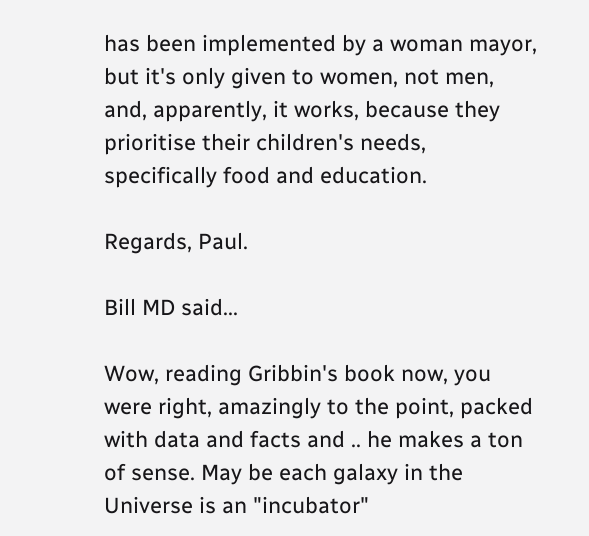has been implemented by a woman mayor, but it's only given to women, not men, and, apparently, it works, because they prioritise their children's needs, specifically food and education.

Regards, Paul.

Bill MD said...

Wow, reading Gribbin's book now, you were right, amazingly to the point, packed with data and facts and .. he makes a ton of sense. May be each galaxy in the Universe is an "incubator"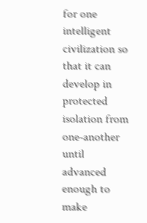for one intelligent civilization so that it can develop in protected isolation from one-another until advanced enough to make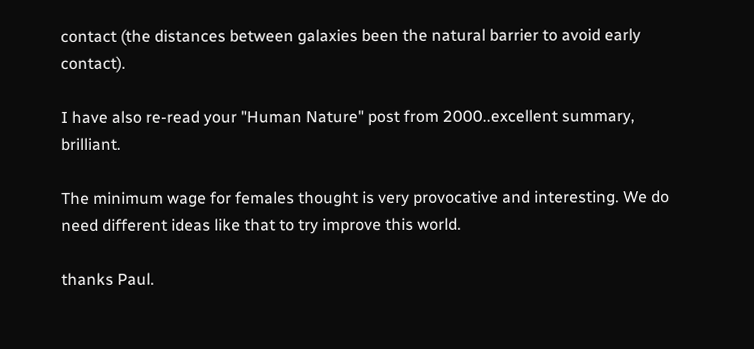contact (the distances between galaxies been the natural barrier to avoid early contact).

I have also re-read your "Human Nature" post from 2000..excellent summary, brilliant.

The minimum wage for females thought is very provocative and interesting. We do need different ideas like that to try improve this world.

thanks Paul.